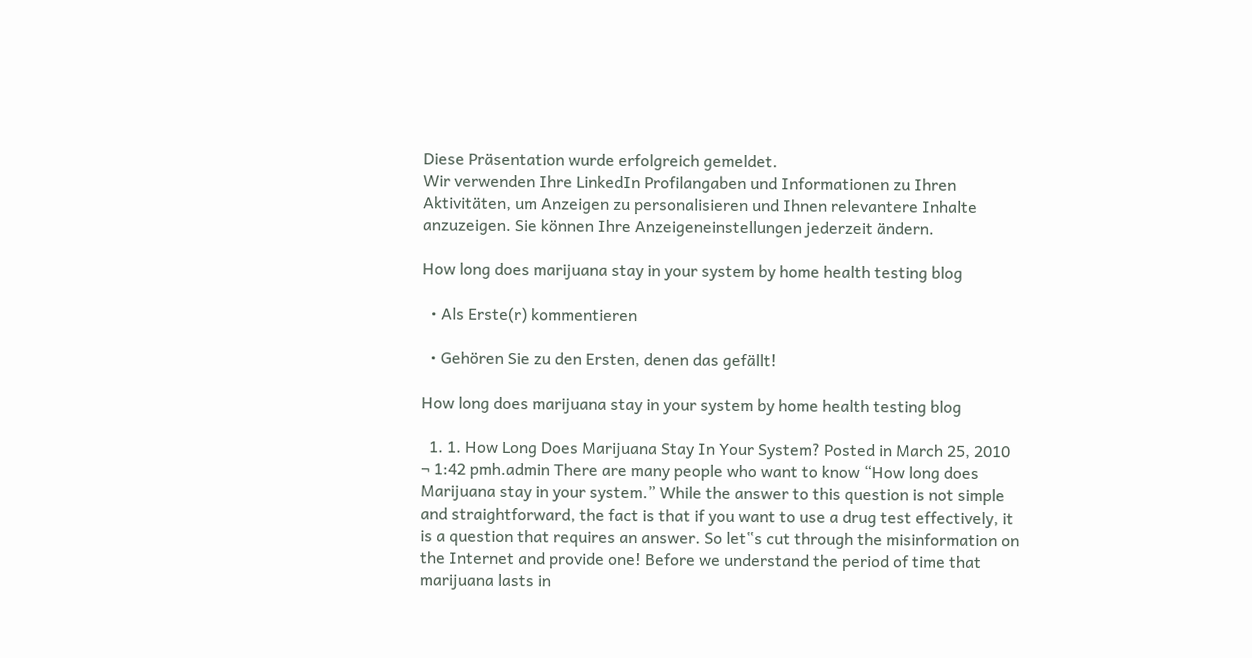Diese Präsentation wurde erfolgreich gemeldet.
Wir verwenden Ihre LinkedIn Profilangaben und Informationen zu Ihren Aktivitäten, um Anzeigen zu personalisieren und Ihnen relevantere Inhalte anzuzeigen. Sie können Ihre Anzeigeneinstellungen jederzeit ändern.

How long does marijuana stay in your system by home health testing blog

  • Als Erste(r) kommentieren

  • Gehören Sie zu den Ersten, denen das gefällt!

How long does marijuana stay in your system by home health testing blog

  1. 1. How Long Does Marijuana Stay In Your System? Posted in March 25, 2010 ¬ 1:42 pmh.admin There are many people who want to know “How long does Marijuana stay in your system.” While the answer to this question is not simple and straightforward, the fact is that if you want to use a drug test effectively, it is a question that requires an answer. So let‟s cut through the misinformation on the Internet and provide one! Before we understand the period of time that marijuana lasts in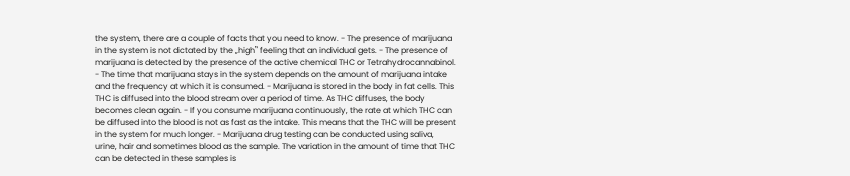the system, there are a couple of facts that you need to know. - The presence of marijuana in the system is not dictated by the „high‟ feeling that an individual gets. - The presence of marijuana is detected by the presence of the active chemical THC or Tetrahydrocannabinol. - The time that marijuana stays in the system depends on the amount of marijuana intake and the frequency at which it is consumed. - Marijuana is stored in the body in fat cells. This THC is diffused into the blood stream over a period of time. As THC diffuses, the body becomes clean again. - If you consume marijuana continuously, the rate at which THC can be diffused into the blood is not as fast as the intake. This means that the THC will be present in the system for much longer. - Marijuana drug testing can be conducted using saliva, urine, hair and sometimes blood as the sample. The variation in the amount of time that THC can be detected in these samples is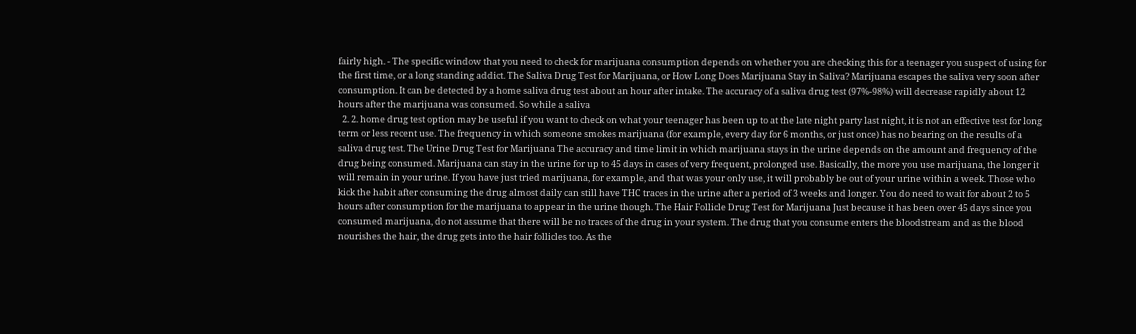fairly high. - The specific window that you need to check for marijuana consumption depends on whether you are checking this for a teenager you suspect of using for the first time, or a long standing addict. The Saliva Drug Test for Marijuana, or How Long Does Marijuana Stay in Saliva? Marijuana escapes the saliva very soon after consumption. It can be detected by a home saliva drug test about an hour after intake. The accuracy of a saliva drug test (97%-98%) will decrease rapidly about 12 hours after the marijuana was consumed. So while a saliva
  2. 2. home drug test option may be useful if you want to check on what your teenager has been up to at the late night party last night, it is not an effective test for long term or less recent use. The frequency in which someone smokes marijuana (for example, every day for 6 months, or just once) has no bearing on the results of a saliva drug test. The Urine Drug Test for Marijuana The accuracy and time limit in which marijuana stays in the urine depends on the amount and frequency of the drug being consumed. Marijuana can stay in the urine for up to 45 days in cases of very frequent, prolonged use. Basically, the more you use marijuana, the longer it will remain in your urine. If you have just tried marijuana, for example, and that was your only use, it will probably be out of your urine within a week. Those who kick the habit after consuming the drug almost daily can still have THC traces in the urine after a period of 3 weeks and longer. You do need to wait for about 2 to 5 hours after consumption for the marijuana to appear in the urine though. The Hair Follicle Drug Test for Marijuana Just because it has been over 45 days since you consumed marijuana, do not assume that there will be no traces of the drug in your system. The drug that you consume enters the bloodstream and as the blood nourishes the hair, the drug gets into the hair follicles too. As the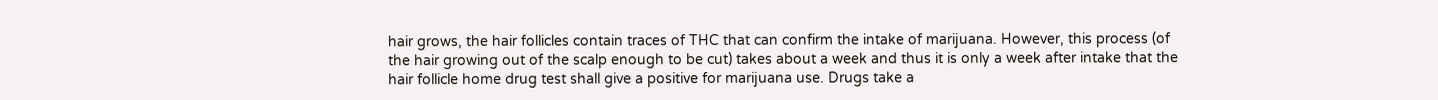hair grows, the hair follicles contain traces of THC that can confirm the intake of marijuana. However, this process (of the hair growing out of the scalp enough to be cut) takes about a week and thus it is only a week after intake that the hair follicle home drug test shall give a positive for marijuana use. Drugs take a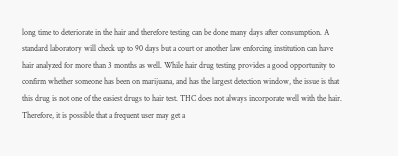long time to deteriorate in the hair and therefore testing can be done many days after consumption. A standard laboratory will check up to 90 days but a court or another law enforcing institution can have hair analyzed for more than 3 months as well. While hair drug testing provides a good opportunity to confirm whether someone has been on marijuana, and has the largest detection window, the issue is that this drug is not one of the easiest drugs to hair test. THC does not always incorporate well with the hair. Therefore, it is possible that a frequent user may get a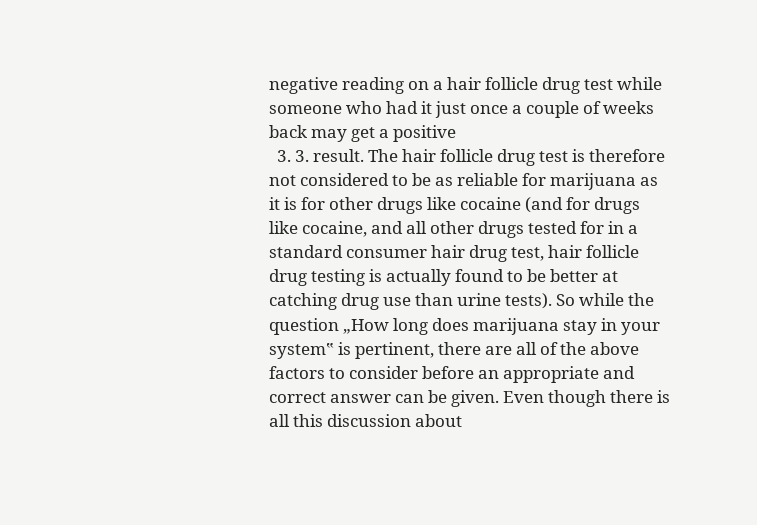negative reading on a hair follicle drug test while someone who had it just once a couple of weeks back may get a positive
  3. 3. result. The hair follicle drug test is therefore not considered to be as reliable for marijuana as it is for other drugs like cocaine (and for drugs like cocaine, and all other drugs tested for in a standard consumer hair drug test, hair follicle drug testing is actually found to be better at catching drug use than urine tests). So while the question „How long does marijuana stay in your system‟ is pertinent, there are all of the above factors to consider before an appropriate and correct answer can be given. Even though there is all this discussion about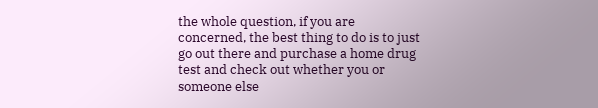the whole question, if you are concerned, the best thing to do is to just go out there and purchase a home drug test and check out whether you or someone else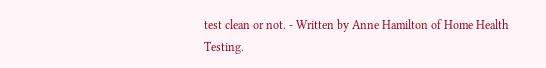test clean or not. - Written by Anne Hamilton of Home Health Testing.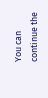You can continue the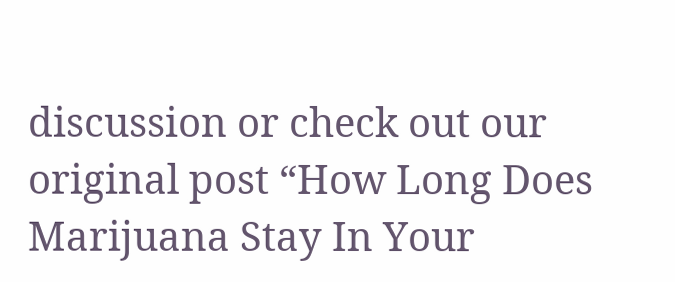discussion or check out our original post “How Long Does Marijuana Stay In Your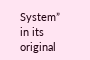System” in its original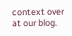context over at our blog.